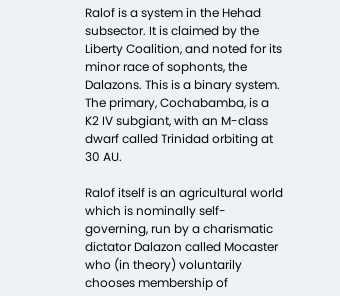Ralof is a system in the Hehad subsector. It is claimed by the Liberty Coalition, and noted for its minor race of sophonts, the Dalazons. This is a binary system. The primary, Cochabamba, is a K2 IV subgiant, with an M-class dwarf called Trinidad orbiting at 30 AU.

Ralof itself is an agricultural world which is nominally self-governing, run by a charismatic dictator Dalazon called Mocaster who (in theory) voluntarily chooses membership of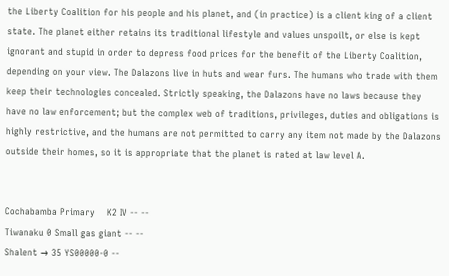the Liberty Coalition for his people and his planet, and (in practice) is a client king of a client state. The planet either retains its traditional lifestyle and values unspoilt, or else is kept ignorant and stupid in order to depress food prices for the benefit of the Liberty Coalition, depending on your view. The Dalazons live in huts and wear furs. The humans who trade with them keep their technologies concealed. Strictly speaking, the Dalazons have no laws because they have no law enforcement; but the complex web of traditions, privileges, duties and obligations is highly restrictive, and the humans are not permitted to carry any item not made by the Dalazons outside their homes, so it is appropriate that the planet is rated at law level A.


Cochabamba Primary    K2 IV -- --
Tiwanaku 0 Small gas giant -- --
Shalent → 35 YS00000-0 --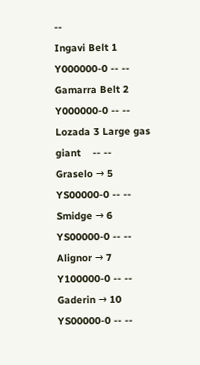--
Ingavi Belt 1 Y000000-0 -- --
Gamarra Belt 2 Y000000-0 -- --
Lozada 3 Large gas giant    -- --
Graselo → 5 YS00000-0 -- --
Smidge → 6 YS00000-0 -- --
Alignor → 7 Y100000-0 -- --
Gaderin → 10 YS00000-0 -- --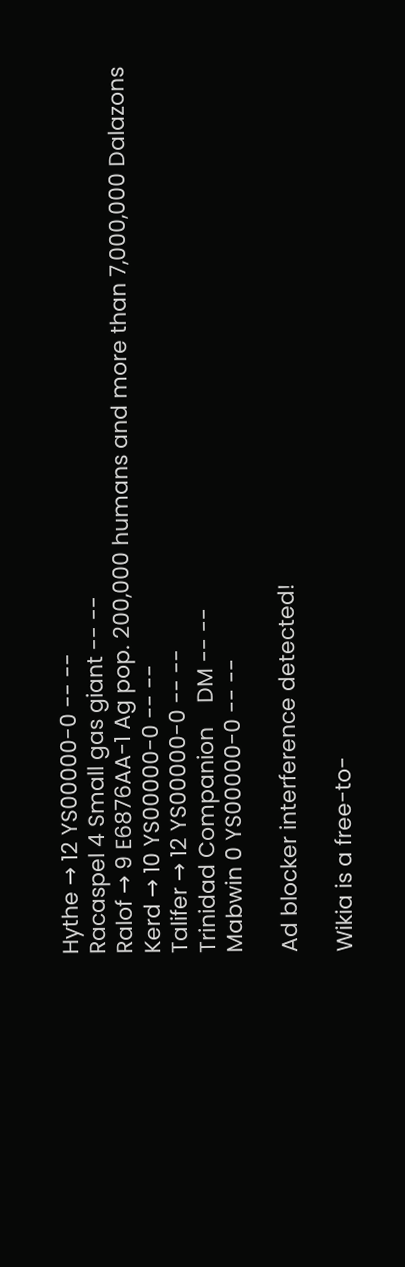Hythe → 12 YS00000-0 -- --
Racaspel 4 Small gas giant -- --
Ralof → 9 E6876AA-1 Ag pop. 200,000 humans and more than 7,000,000 Dalazons
Kerd → 10 YS00000-0 -- --
Talifer → 12 YS00000-0 -- --
Trinidad Companion    DM -- --
Mabwin 0 YS00000-0 -- --

Ad blocker interference detected!

Wikia is a free-to-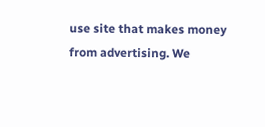use site that makes money from advertising. We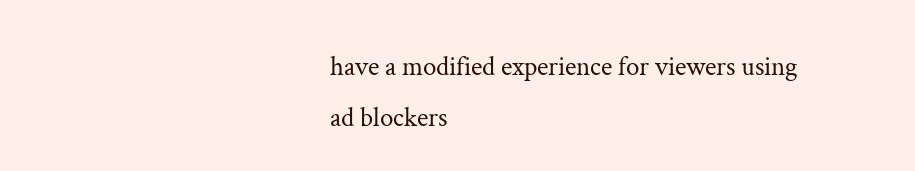have a modified experience for viewers using ad blockers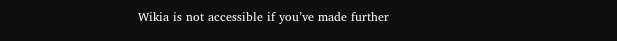Wikia is not accessible if you’ve made further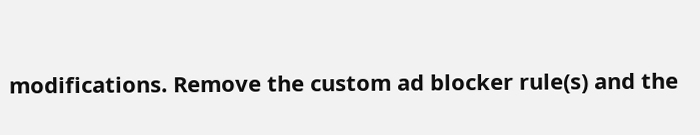modifications. Remove the custom ad blocker rule(s) and the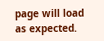page will load as expected.